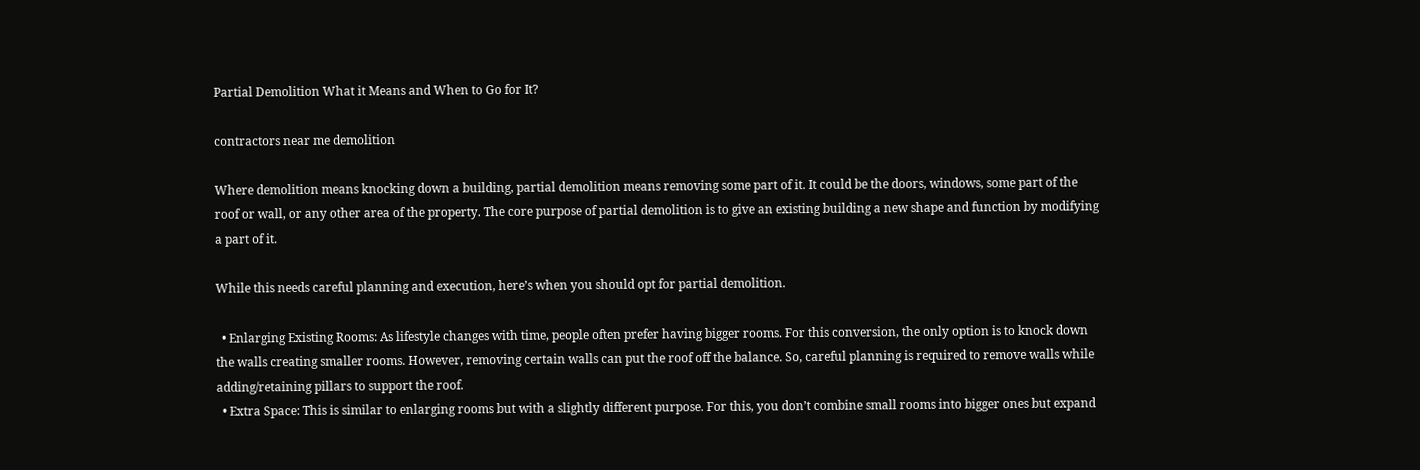Partial Demolition What it Means and When to Go for It?

contractors near me demolition

Where demolition means knocking down a building, partial demolition means removing some part of it. It could be the doors, windows, some part of the roof or wall, or any other area of the property. The core purpose of partial demolition is to give an existing building a new shape and function by modifying a part of it.

While this needs careful planning and execution, here’s when you should opt for partial demolition.

  • Enlarging Existing Rooms: As lifestyle changes with time, people often prefer having bigger rooms. For this conversion, the only option is to knock down the walls creating smaller rooms. However, removing certain walls can put the roof off the balance. So, careful planning is required to remove walls while adding/retaining pillars to support the roof.
  • Extra Space: This is similar to enlarging rooms but with a slightly different purpose. For this, you don’t combine small rooms into bigger ones but expand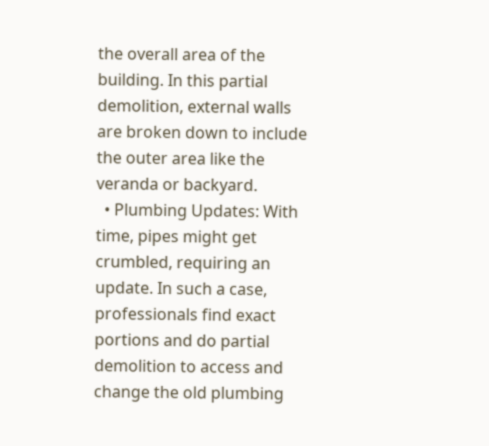the overall area of the building. In this partial demolition, external walls are broken down to include the outer area like the veranda or backyard.
  • Plumbing Updates: With time, pipes might get crumbled, requiring an update. In such a case, professionals find exact portions and do partial demolition to access and change the old plumbing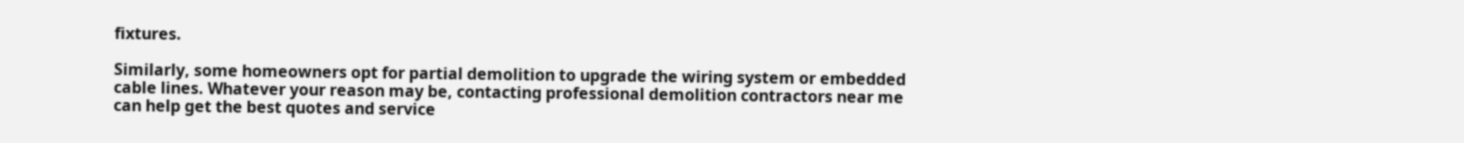fixtures.

Similarly, some homeowners opt for partial demolition to upgrade the wiring system or embedded cable lines. Whatever your reason may be, contacting professional demolition contractors near me can help get the best quotes and service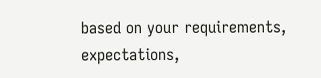based on your requirements, expectations,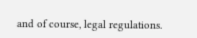and of course, legal regulations.